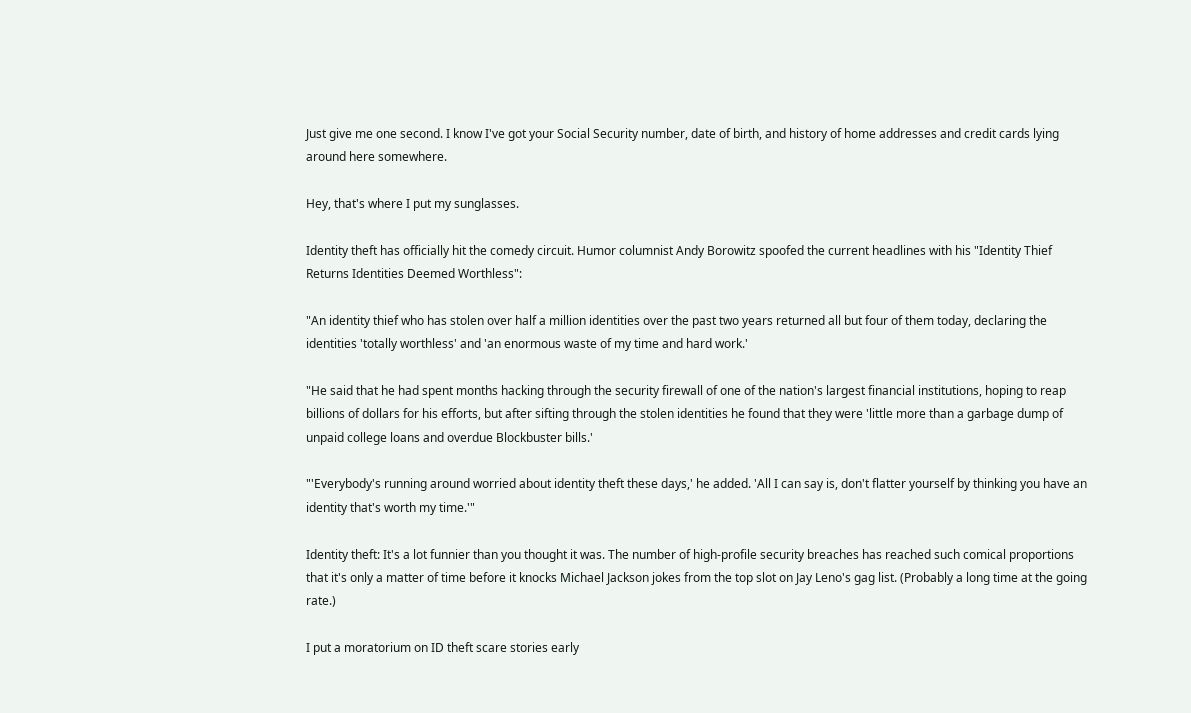Just give me one second. I know I've got your Social Security number, date of birth, and history of home addresses and credit cards lying around here somewhere.

Hey, that's where I put my sunglasses.

Identity theft has officially hit the comedy circuit. Humor columnist Andy Borowitz spoofed the current headlines with his "Identity Thief Returns Identities Deemed Worthless":

"An identity thief who has stolen over half a million identities over the past two years returned all but four of them today, declaring the identities 'totally worthless' and 'an enormous waste of my time and hard work.'

"He said that he had spent months hacking through the security firewall of one of the nation's largest financial institutions, hoping to reap billions of dollars for his efforts, but after sifting through the stolen identities he found that they were 'little more than a garbage dump of unpaid college loans and overdue Blockbuster bills.'

"'Everybody's running around worried about identity theft these days,' he added. 'All I can say is, don't flatter yourself by thinking you have an identity that's worth my time.'"

Identity theft: It's a lot funnier than you thought it was. The number of high-profile security breaches has reached such comical proportions that it's only a matter of time before it knocks Michael Jackson jokes from the top slot on Jay Leno's gag list. (Probably a long time at the going rate.)

I put a moratorium on ID theft scare stories early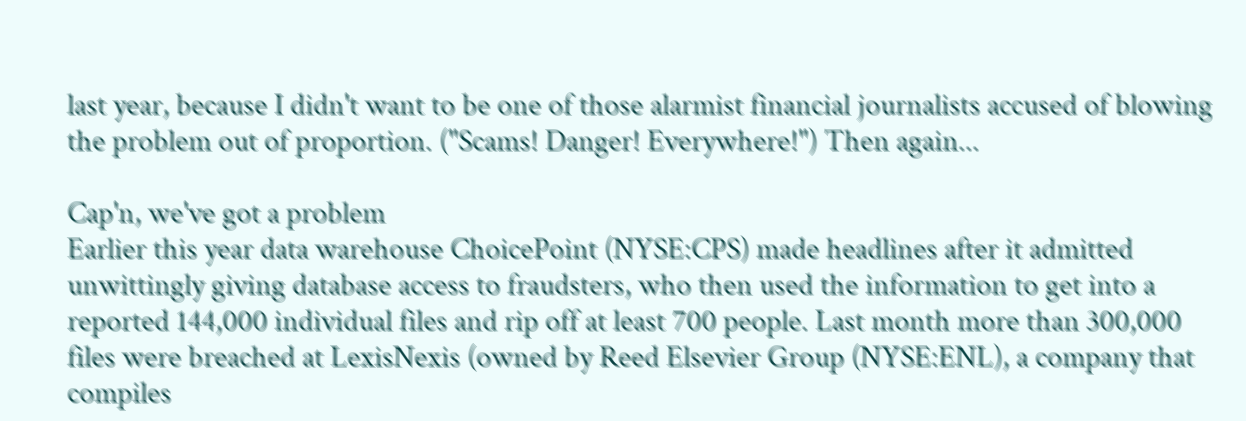last year, because I didn't want to be one of those alarmist financial journalists accused of blowing the problem out of proportion. ("Scams! Danger! Everywhere!") Then again...

Cap'n, we've got a problem
Earlier this year data warehouse ChoicePoint (NYSE:CPS) made headlines after it admitted unwittingly giving database access to fraudsters, who then used the information to get into a reported 144,000 individual files and rip off at least 700 people. Last month more than 300,000 files were breached at LexisNexis (owned by Reed Elsevier Group (NYSE:ENL), a company that compiles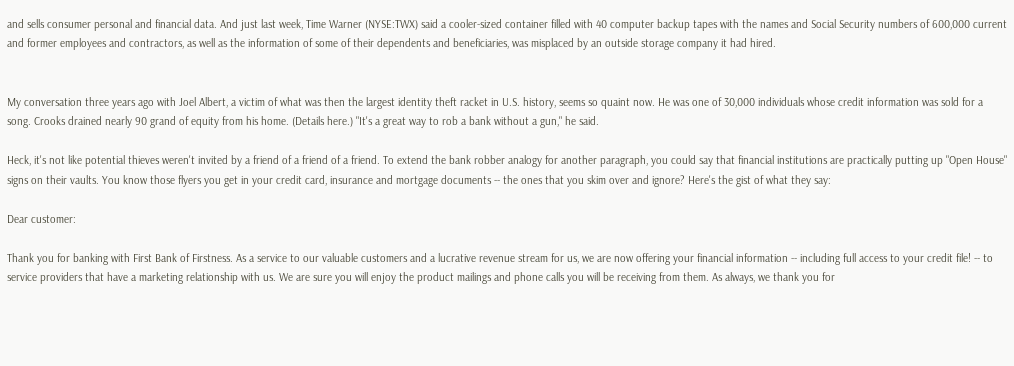and sells consumer personal and financial data. And just last week, Time Warner (NYSE:TWX) said a cooler-sized container filled with 40 computer backup tapes with the names and Social Security numbers of 600,000 current and former employees and contractors, as well as the information of some of their dependents and beneficiaries, was misplaced by an outside storage company it had hired.


My conversation three years ago with Joel Albert, a victim of what was then the largest identity theft racket in U.S. history, seems so quaint now. He was one of 30,000 individuals whose credit information was sold for a song. Crooks drained nearly 90 grand of equity from his home. (Details here.) "It's a great way to rob a bank without a gun," he said.

Heck, it's not like potential thieves weren't invited by a friend of a friend of a friend. To extend the bank robber analogy for another paragraph, you could say that financial institutions are practically putting up "Open House" signs on their vaults. You know those flyers you get in your credit card, insurance and mortgage documents -- the ones that you skim over and ignore? Here's the gist of what they say:

Dear customer:

Thank you for banking with First Bank of Firstness. As a service to our valuable customers and a lucrative revenue stream for us, we are now offering your financial information -- including full access to your credit file! -- to service providers that have a marketing relationship with us. We are sure you will enjoy the product mailings and phone calls you will be receiving from them. As always, we thank you for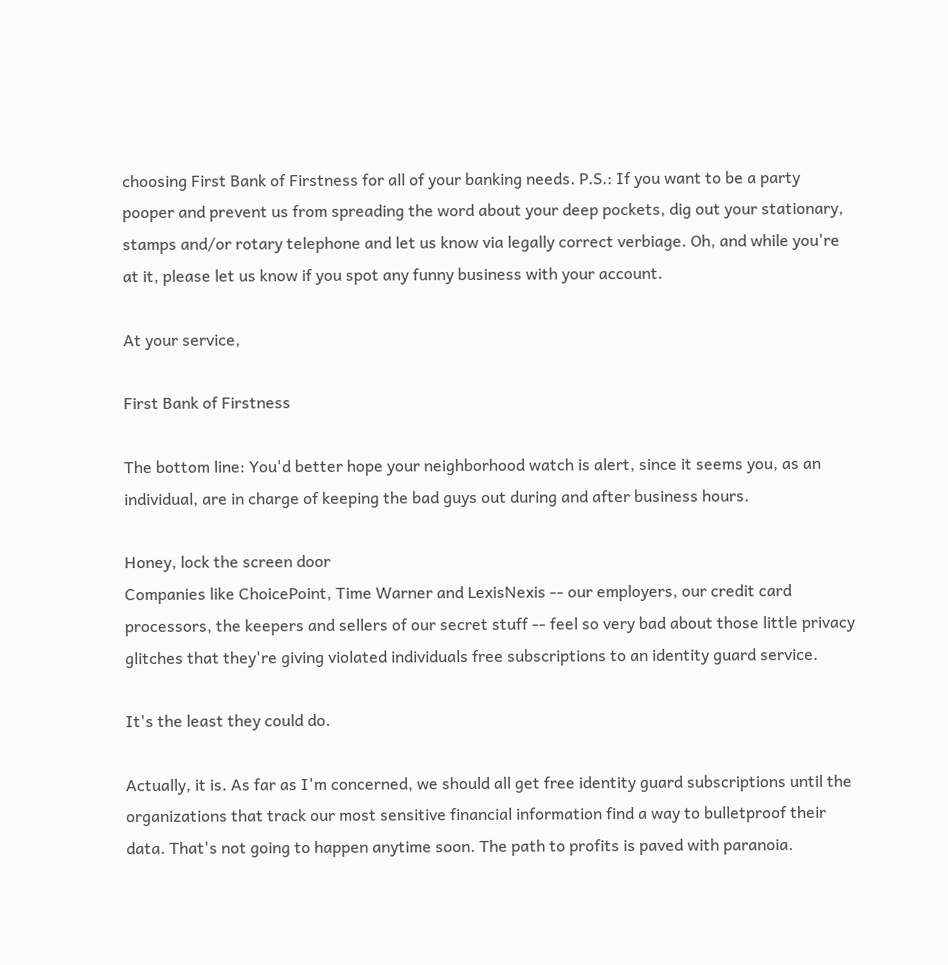choosing First Bank of Firstness for all of your banking needs. P.S.: If you want to be a party pooper and prevent us from spreading the word about your deep pockets, dig out your stationary, stamps and/or rotary telephone and let us know via legally correct verbiage. Oh, and while you're at it, please let us know if you spot any funny business with your account.

At your service,

First Bank of Firstness

The bottom line: You'd better hope your neighborhood watch is alert, since it seems you, as an individual, are in charge of keeping the bad guys out during and after business hours.

Honey, lock the screen door
Companies like ChoicePoint, Time Warner and LexisNexis -- our employers, our credit card processors, the keepers and sellers of our secret stuff -- feel so very bad about those little privacy glitches that they're giving violated individuals free subscriptions to an identity guard service.

It's the least they could do.

Actually, it is. As far as I'm concerned, we should all get free identity guard subscriptions until the organizations that track our most sensitive financial information find a way to bulletproof their data. That's not going to happen anytime soon. The path to profits is paved with paranoia.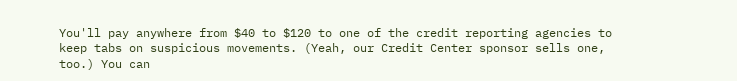You'll pay anywhere from $40 to $120 to one of the credit reporting agencies to keep tabs on suspicious movements. (Yeah, our Credit Center sponsor sells one, too.) You can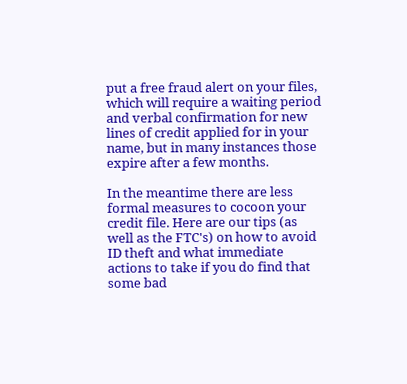put a free fraud alert on your files, which will require a waiting period and verbal confirmation for new lines of credit applied for in your name, but in many instances those expire after a few months.

In the meantime there are less formal measures to cocoon your credit file. Here are our tips (as well as the FTC's) on how to avoid ID theft and what immediate actions to take if you do find that some bad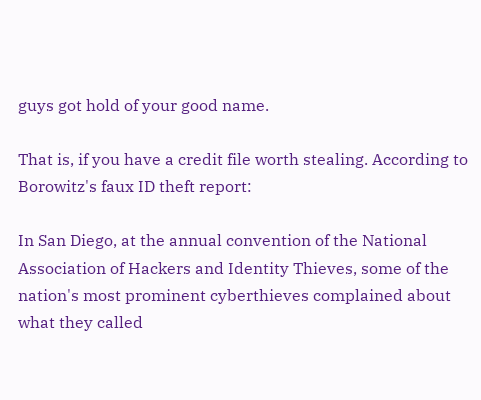guys got hold of your good name.

That is, if you have a credit file worth stealing. According to Borowitz's faux ID theft report:

In San Diego, at the annual convention of the National Association of Hackers and Identity Thieves, some of the nation's most prominent cyberthieves complained about what they called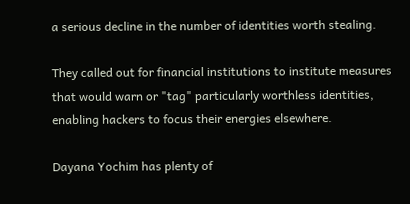a serious decline in the number of identities worth stealing.

They called out for financial institutions to institute measures that would warn or "tag" particularly worthless identities, enabling hackers to focus their energies elsewhere.

Dayana Yochim has plenty of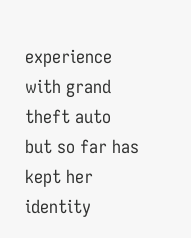experience with grand theft auto but so far has kept her identity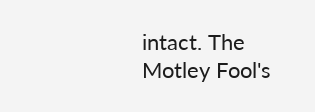intact. The Motley Fool's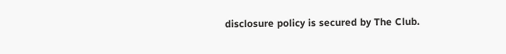disclosure policy is secured by The Club.